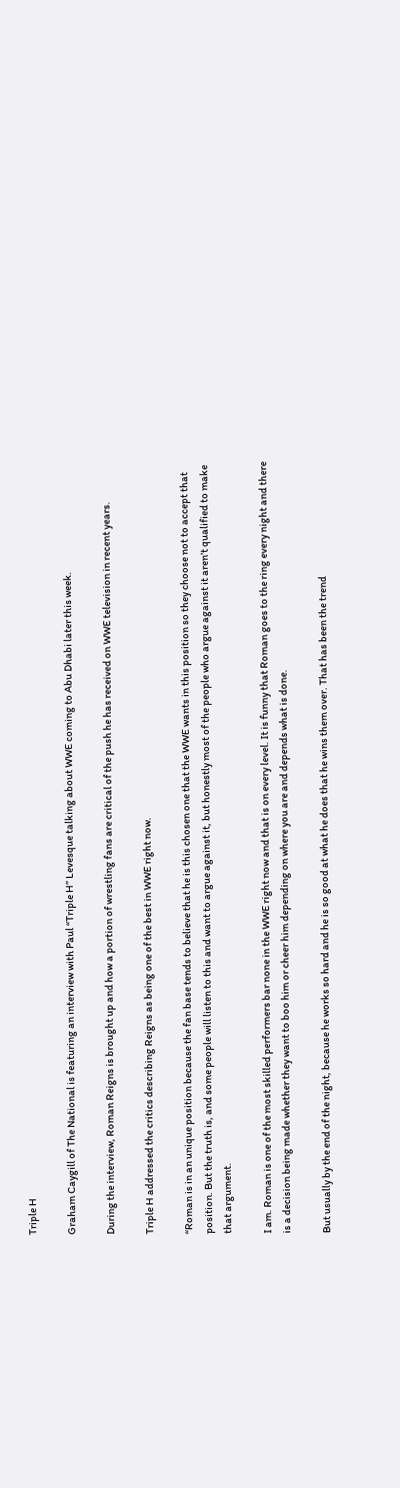Triple H

Graham Caygill of The National is featuring an interview with Paul “Triple H” Levesque talking about WWE coming to Abu Dhabi later this week.

During the interview, Roman Reigns is brought up and how a portion of wrestling fans are critical of the push he has received on WWE television in recent years.

Triple H addressed the critics describing Reigns as being one of the best in WWE right now.

“Roman is in an unique position because the fan base tends to believe that he is this chosen one that the WWE wants in this position so they choose not to accept that position. But the truth is, and some people will listen to this and want to argue against it, but honestly most of the people who argue against it aren’t qualified to make that argument.

I am. Roman is one of the most skilled performers bar none in the WWE right now and that is on every level. It is funny that Roman goes to the ring every night and there is a decision being made whether they want to boo him or cheer him depending on where you are and depends what is done.

But usually by the end of the night, because he works so hard and he is so good at what he does that he wins them over. That has been the trend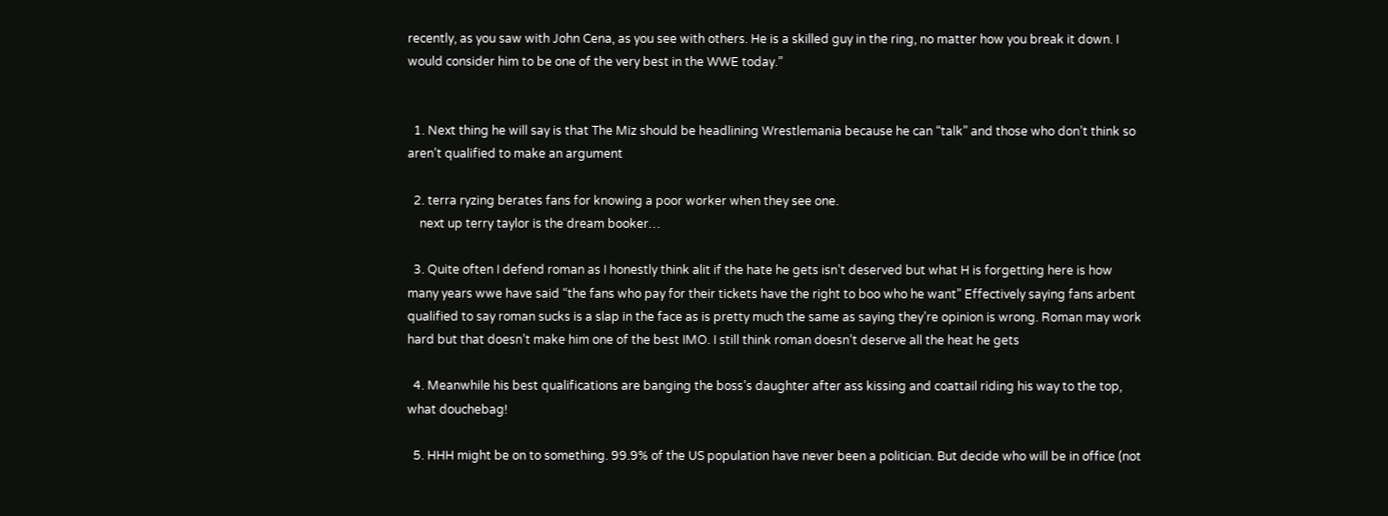recently, as you saw with John Cena, as you see with others. He is a skilled guy in the ring, no matter how you break it down. I would consider him to be one of the very best in the WWE today.”


  1. Next thing he will say is that The Miz should be headlining Wrestlemania because he can “talk” and those who don’t think so aren’t qualified to make an argument

  2. terra ryzing berates fans for knowing a poor worker when they see one.
    next up terry taylor is the dream booker…

  3. Quite often I defend roman as I honestly think alit if the hate he gets isn’t deserved but what H is forgetting here is how many years wwe have said “the fans who pay for their tickets have the right to boo who he want” Effectively saying fans arbent qualified to say roman sucks is a slap in the face as is pretty much the same as saying they’re opinion is wrong. Roman may work hard but that doesn’t make him one of the best IMO. I still think roman doesn’t deserve all the heat he gets

  4. Meanwhile his best qualifications are banging the boss’s daughter after ass kissing and coattail riding his way to the top, what douchebag!

  5. HHH might be on to something. 99.9% of the US population have never been a politician. But decide who will be in office (not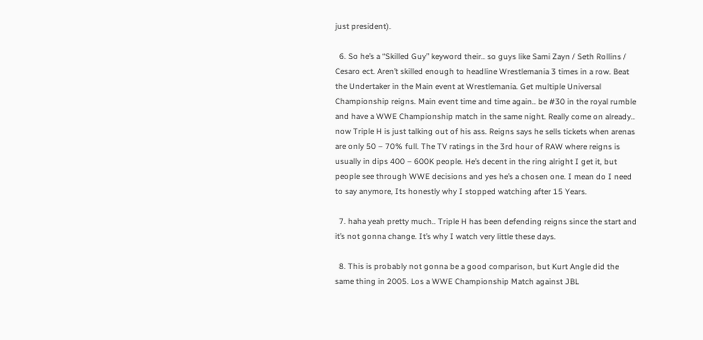just president).

  6. So he’s a “Skilled Guy” keyword their.. so guys like Sami Zayn / Seth Rollins / Cesaro ect. Aren’t skilled enough to headline Wrestlemania 3 times in a row. Beat the Undertaker in the Main event at Wrestlemania. Get multiple Universal Championship reigns. Main event time and time again.. be #30 in the royal rumble and have a WWE Championship match in the same night. Really come on already.. now Triple H is just talking out of his ass. Reigns says he sells tickets when arenas are only 50 – 70% full. The TV ratings in the 3rd hour of RAW where reigns is usually in dips 400 – 600K people. He’s decent in the ring alright I get it, but people see through WWE decisions and yes he’s a chosen one. I mean do I need to say anymore, Its honestly why I stopped watching after 15 Years.

  7. haha yeah pretty much.. Triple H has been defending reigns since the start and it’s not gonna change. It’s why I watch very little these days.

  8. This is probably not gonna be a good comparison, but Kurt Angle did the same thing in 2005. Los a WWE Championship Match against JBL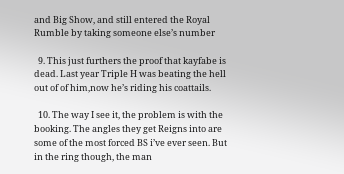and Big Show, and still entered the Royal Rumble by taking someone else’s number

  9. This just furthers the proof that kayfabe is dead. Last year Triple H was beating the hell out of of him,now he’s riding his coattails.

  10. The way I see it, the problem is with the booking. The angles they get Reigns into are some of the most forced BS i’ve ever seen. But in the ring though, the man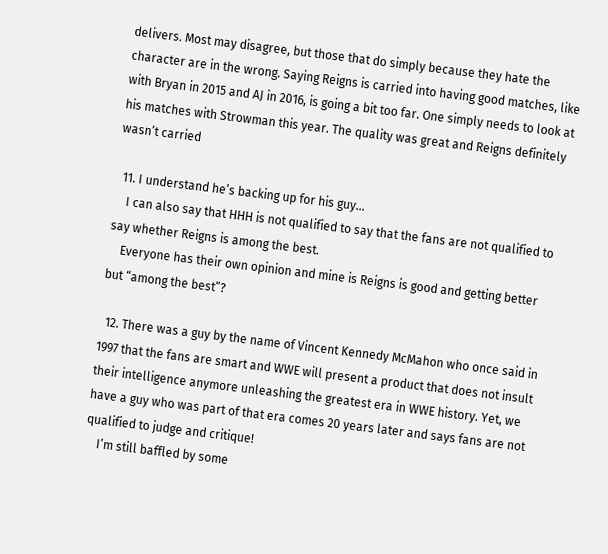delivers. Most may disagree, but those that do simply because they hate the character are in the wrong. Saying Reigns is carried into having good matches, like with Bryan in 2015 and AJ in 2016, is going a bit too far. One simply needs to look at his matches with Strowman this year. The quality was great and Reigns definitely wasn’t carried

  11. I understand he’s backing up for his guy…
    I can also say that HHH is not qualified to say that the fans are not qualified to say whether Reigns is among the best.
    Everyone has their own opinion and mine is Reigns is good and getting better but “among the best”?

  12. There was a guy by the name of Vincent Kennedy McMahon who once said in 1997 that the fans are smart and WWE will present a product that does not insult their intelligence anymore unleashing the greatest era in WWE history. Yet, we have a guy who was part of that era comes 20 years later and says fans are not qualified to judge and critique!
    I’m still baffled by some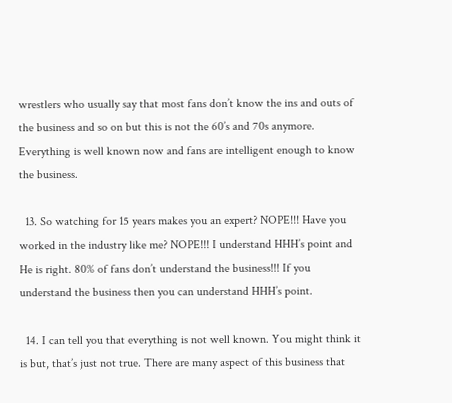wrestlers who usually say that most fans don’t know the ins and outs of the business and so on but this is not the 60’s and 70s anymore. Everything is well known now and fans are intelligent enough to know the business.

  13. So watching for 15 years makes you an expert? NOPE!!! Have you worked in the industry like me? NOPE!!! I understand HHH’s point and He is right. 80% of fans don’t understand the business!!! If you understand the business then you can understand HHH’s point.

  14. I can tell you that everything is not well known. You might think it is but, that’s just not true. There are many aspect of this business that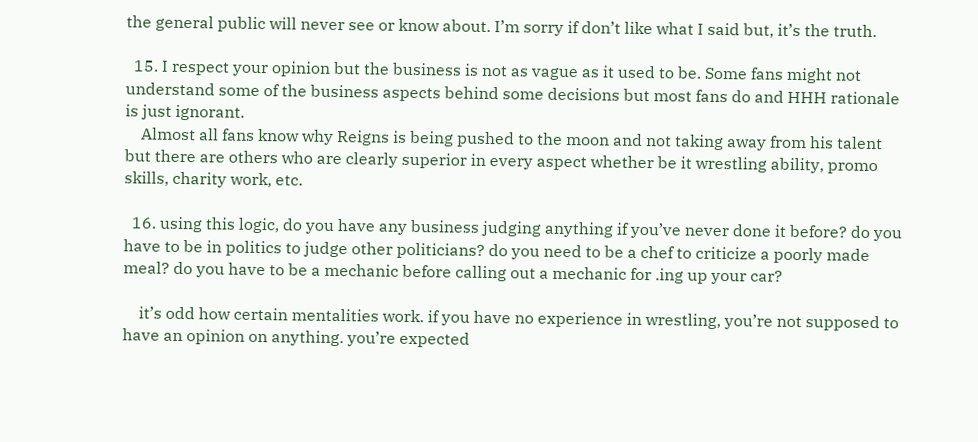the general public will never see or know about. I’m sorry if don’t like what I said but, it’s the truth.

  15. I respect your opinion but the business is not as vague as it used to be. Some fans might not understand some of the business aspects behind some decisions but most fans do and HHH rationale is just ignorant.
    Almost all fans know why Reigns is being pushed to the moon and not taking away from his talent but there are others who are clearly superior in every aspect whether be it wrestling ability, promo skills, charity work, etc.

  16. using this logic, do you have any business judging anything if you’ve never done it before? do you have to be in politics to judge other politicians? do you need to be a chef to criticize a poorly made meal? do you have to be a mechanic before calling out a mechanic for .ing up your car?

    it’s odd how certain mentalities work. if you have no experience in wrestling, you’re not supposed to have an opinion on anything. you’re expected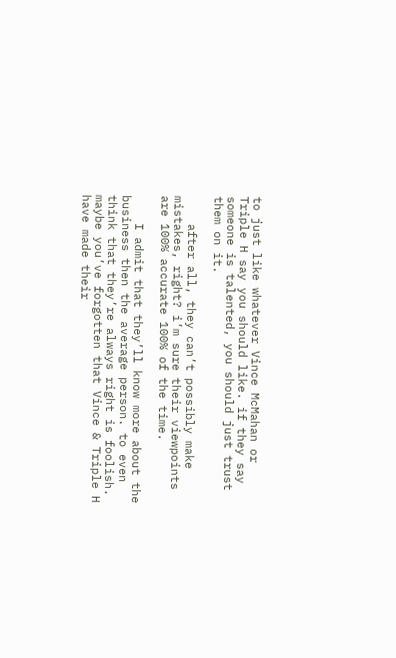to just like whatever Vince McMahan or Triple H say you should like. if they say someone is talented, you should just trust them on it.

    after all, they can’t possibly make mistakes, right? i’m sure their viewpoints are 100% accurate 100% of the time.

    I admit that they’ll know more about the business then the average person. to even think that they’re always right is foolish. maybe you’ve forgotten that Vince & Triple H have made their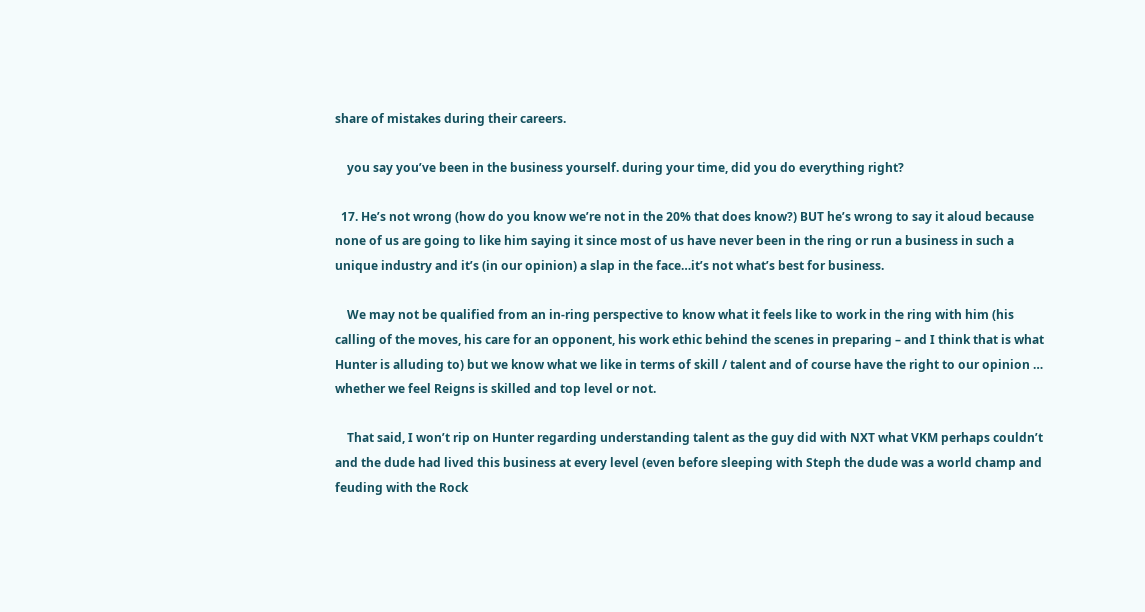share of mistakes during their careers.

    you say you’ve been in the business yourself. during your time, did you do everything right?

  17. He’s not wrong (how do you know we’re not in the 20% that does know?) BUT he’s wrong to say it aloud because none of us are going to like him saying it since most of us have never been in the ring or run a business in such a unique industry and it’s (in our opinion) a slap in the face…it’s not what’s best for business.

    We may not be qualified from an in-ring perspective to know what it feels like to work in the ring with him (his calling of the moves, his care for an opponent, his work ethic behind the scenes in preparing – and I think that is what Hunter is alluding to) but we know what we like in terms of skill / talent and of course have the right to our opinion … whether we feel Reigns is skilled and top level or not.

    That said, I won’t rip on Hunter regarding understanding talent as the guy did with NXT what VKM perhaps couldn’t and the dude had lived this business at every level (even before sleeping with Steph the dude was a world champ and feuding with the Rock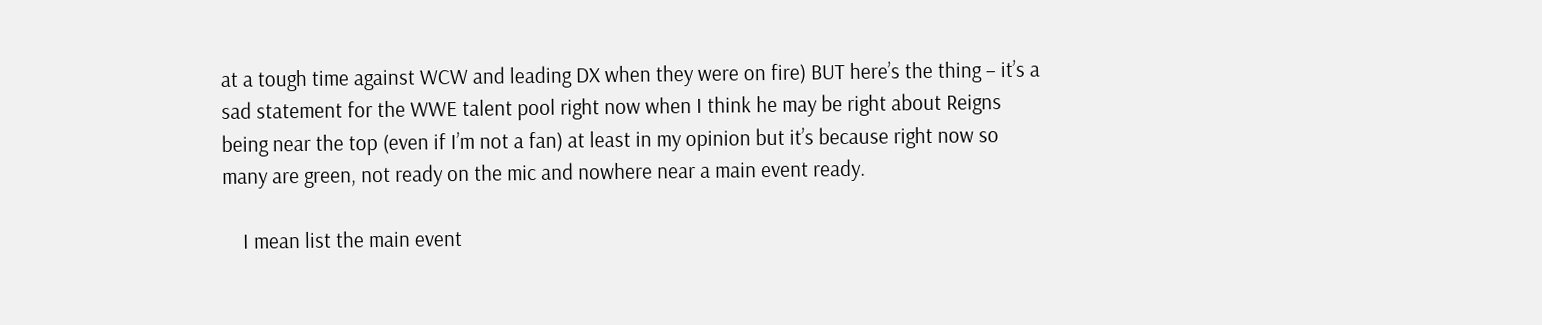at a tough time against WCW and leading DX when they were on fire) BUT here’s the thing – it’s a sad statement for the WWE talent pool right now when I think he may be right about Reigns being near the top (even if I’m not a fan) at least in my opinion but it’s because right now so many are green, not ready on the mic and nowhere near a main event ready.

    I mean list the main event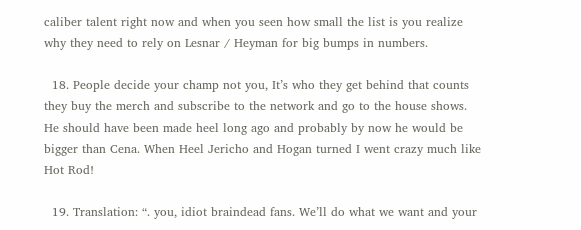caliber talent right now and when you seen how small the list is you realize why they need to rely on Lesnar / Heyman for big bumps in numbers.

  18. People decide your champ not you, It’s who they get behind that counts they buy the merch and subscribe to the network and go to the house shows. He should have been made heel long ago and probably by now he would be bigger than Cena. When Heel Jericho and Hogan turned I went crazy much like Hot Rod!

  19. Translation: “. you, idiot braindead fans. We’ll do what we want and your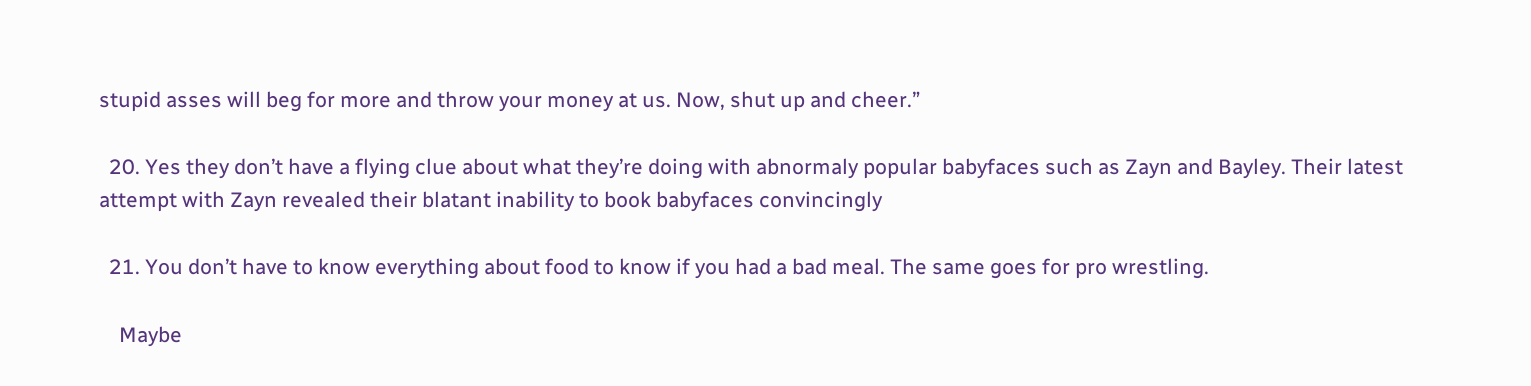stupid asses will beg for more and throw your money at us. Now, shut up and cheer.”

  20. Yes they don’t have a flying clue about what they’re doing with abnormaly popular babyfaces such as Zayn and Bayley. Their latest attempt with Zayn revealed their blatant inability to book babyfaces convincingly

  21. You don’t have to know everything about food to know if you had a bad meal. The same goes for pro wrestling.

    Maybe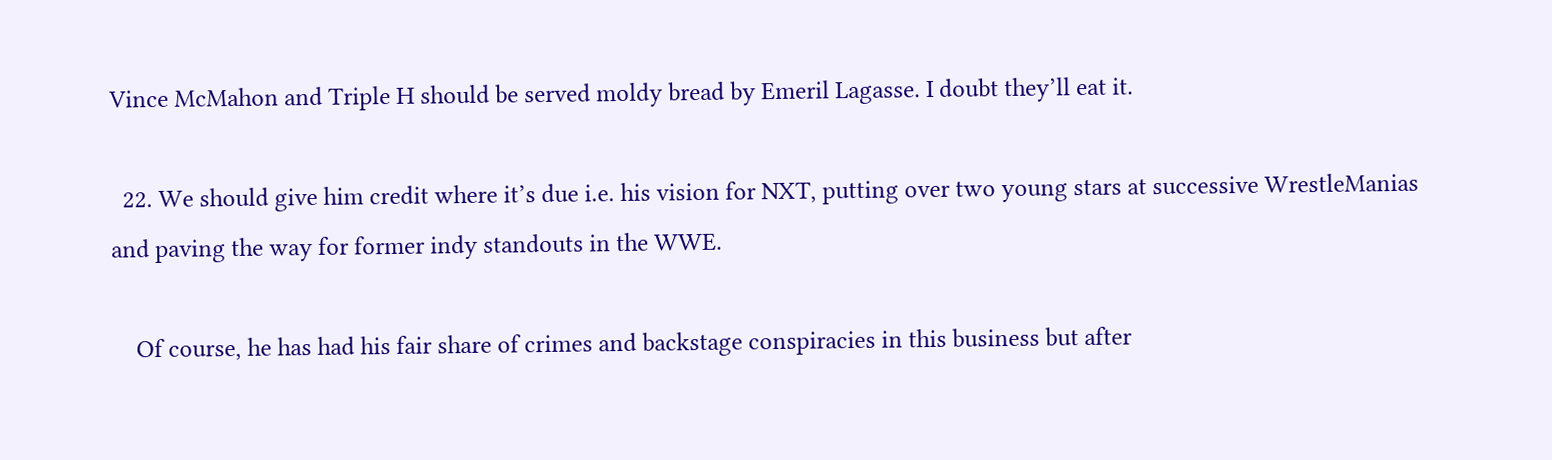Vince McMahon and Triple H should be served moldy bread by Emeril Lagasse. I doubt they’ll eat it.

  22. We should give him credit where it’s due i.e. his vision for NXT, putting over two young stars at successive WrestleManias and paving the way for former indy standouts in the WWE.

    Of course, he has had his fair share of crimes and backstage conspiracies in this business but after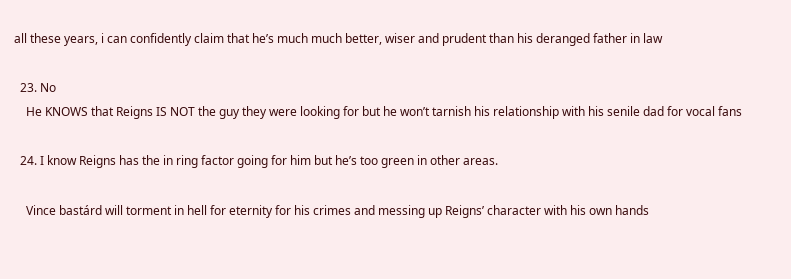all these years, i can confidently claim that he’s much much better, wiser and prudent than his deranged father in law

  23. No
    He KNOWS that Reigns IS NOT the guy they were looking for but he won’t tarnish his relationship with his senile dad for vocal fans

  24. I know Reigns has the in ring factor going for him but he’s too green in other areas.

    Vince bastárd will torment in hell for eternity for his crimes and messing up Reigns’ character with his own hands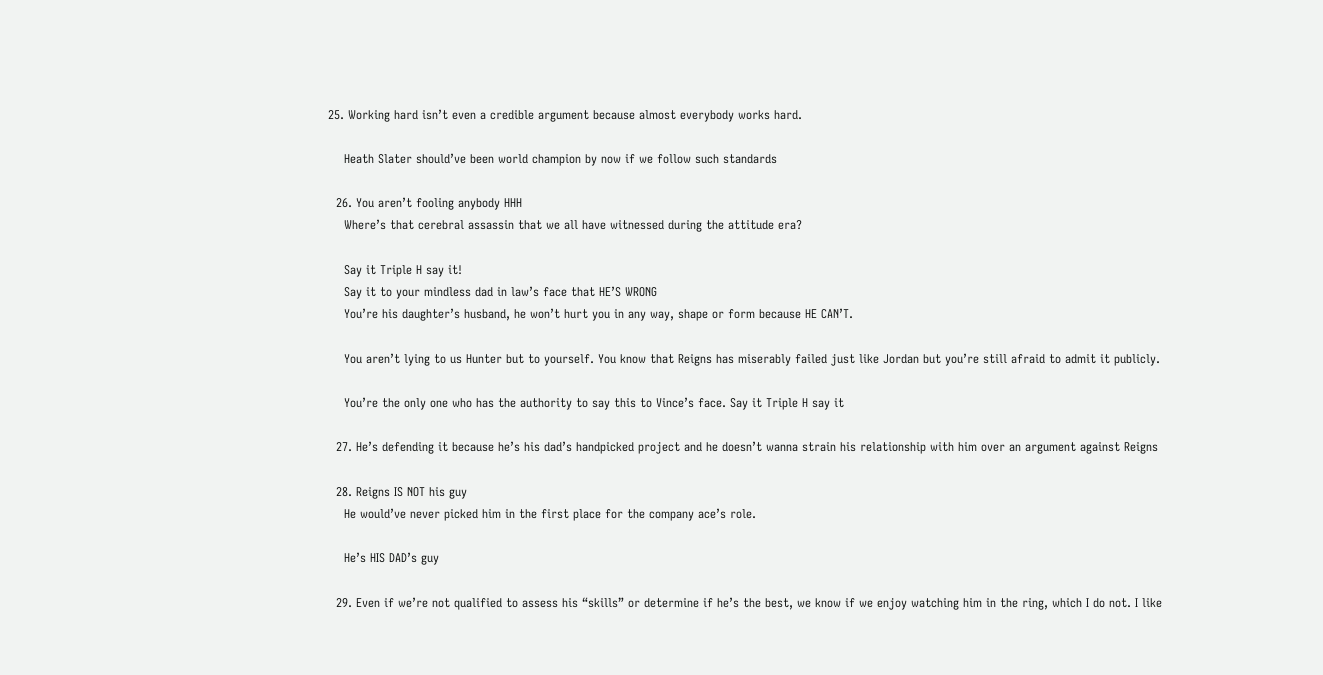25. Working hard isn’t even a credible argument because almost everybody works hard.

    Heath Slater should’ve been world champion by now if we follow such standards

  26. You aren’t fooling anybody HHH
    Where’s that cerebral assassin that we all have witnessed during the attitude era?

    Say it Triple H say it!
    Say it to your mindless dad in law’s face that HE’S WRONG
    You’re his daughter’s husband, he won’t hurt you in any way, shape or form because HE CAN’T.

    You aren’t lying to us Hunter but to yourself. You know that Reigns has miserably failed just like Jordan but you’re still afraid to admit it publicly.

    You’re the only one who has the authority to say this to Vince’s face. Say it Triple H say it

  27. He’s defending it because he’s his dad’s handpicked project and he doesn’t wanna strain his relationship with him over an argument against Reigns

  28. Reigns IS NOT his guy
    He would’ve never picked him in the first place for the company ace’s role.

    He’s HIS DAD’s guy

  29. Even if we’re not qualified to assess his “skills” or determine if he’s the best, we know if we enjoy watching him in the ring, which I do not. I like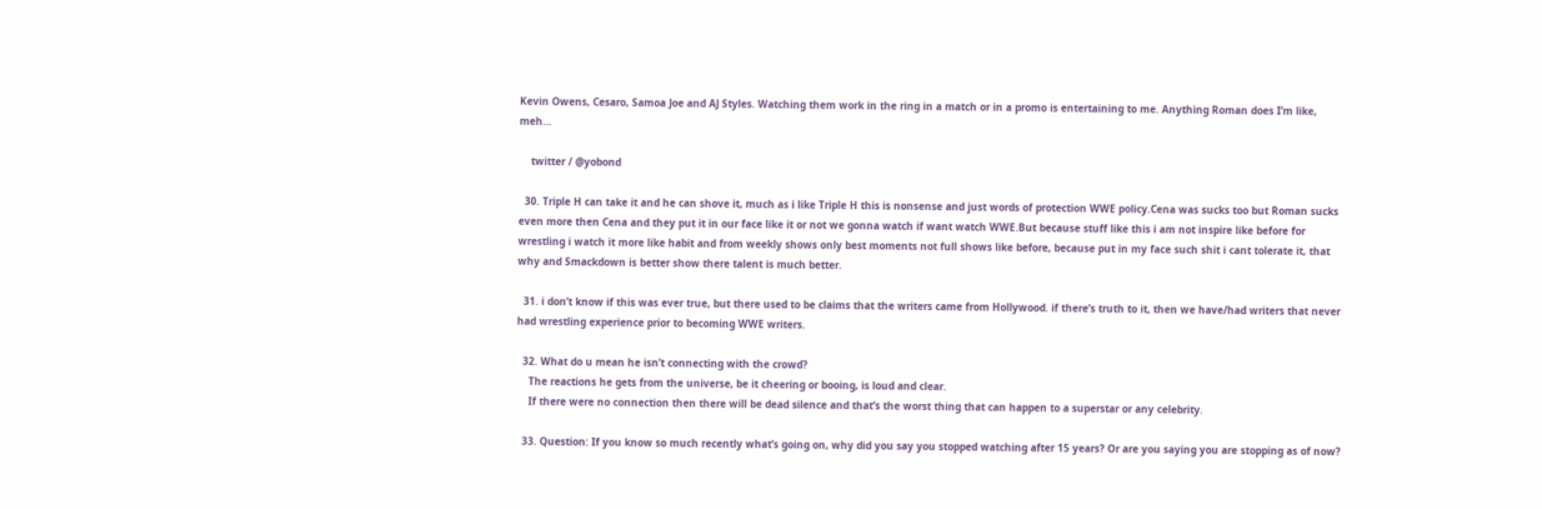Kevin Owens, Cesaro, Samoa Joe and AJ Styles. Watching them work in the ring in a match or in a promo is entertaining to me. Anything Roman does I’m like, meh…

    twitter / @yobond

  30. Triple H can take it and he can shove it, much as i like Triple H this is nonsense and just words of protection WWE policy.Cena was sucks too but Roman sucks even more then Cena and they put it in our face like it or not we gonna watch if want watch WWE.But because stuff like this i am not inspire like before for wrestling i watch it more like habit and from weekly shows only best moments not full shows like before, because put in my face such shit i cant tolerate it, that why and Smackdown is better show there talent is much better.

  31. i don’t know if this was ever true, but there used to be claims that the writers came from Hollywood. if there’s truth to it, then we have/had writers that never had wrestling experience prior to becoming WWE writers.

  32. What do u mean he isn’t connecting with the crowd?
    The reactions he gets from the universe, be it cheering or booing, is loud and clear.
    If there were no connection then there will be dead silence and that’s the worst thing that can happen to a superstar or any celebrity.

  33. Question: If you know so much recently what’s going on, why did you say you stopped watching after 15 years? Or are you saying you are stopping as of now?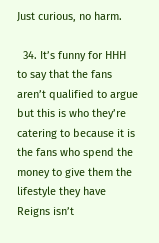Just curious, no harm.

  34. It’s funny for HHH to say that the fans aren’t qualified to argue but this is who they’re catering to because it is the fans who spend the money to give them the lifestyle they have Reigns isn’t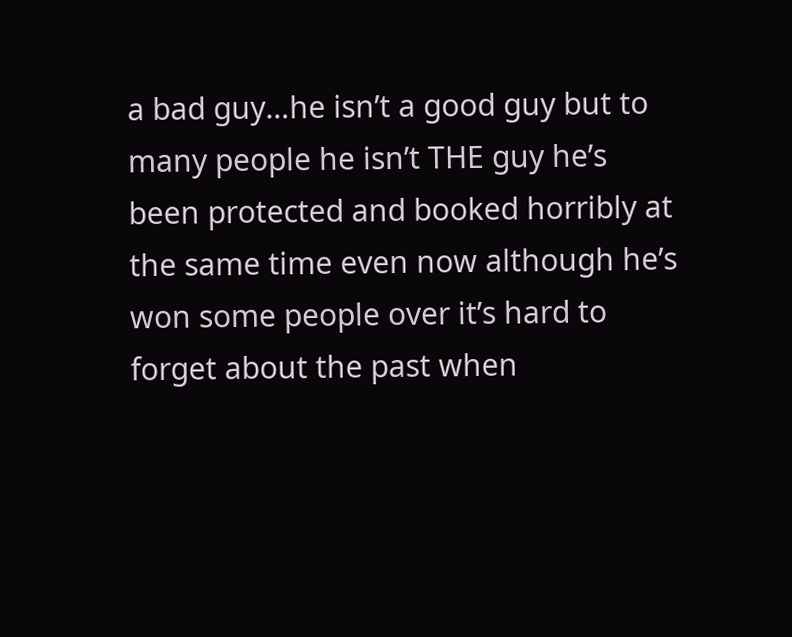a bad guy…he isn’t a good guy but to many people he isn’t THE guy he’s been protected and booked horribly at the same time even now although he’s won some people over it’s hard to forget about the past when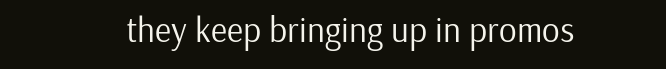they keep bringing up in promos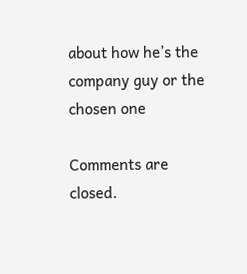about how he’s the company guy or the chosen one

Comments are closed.